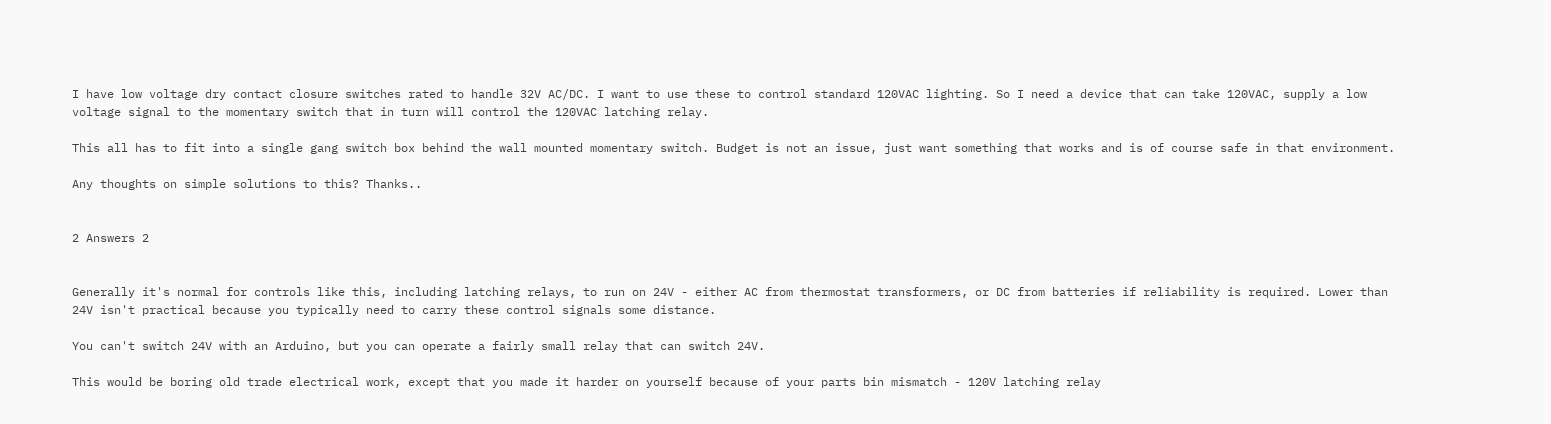I have low voltage dry contact closure switches rated to handle 32V AC/DC. I want to use these to control standard 120VAC lighting. So I need a device that can take 120VAC, supply a low voltage signal to the momentary switch that in turn will control the 120VAC latching relay.

This all has to fit into a single gang switch box behind the wall mounted momentary switch. Budget is not an issue, just want something that works and is of course safe in that environment.

Any thoughts on simple solutions to this? Thanks..


2 Answers 2


Generally it's normal for controls like this, including latching relays, to run on 24V - either AC from thermostat transformers, or DC from batteries if reliability is required. Lower than 24V isn't practical because you typically need to carry these control signals some distance.

You can't switch 24V with an Arduino, but you can operate a fairly small relay that can switch 24V.

This would be boring old trade electrical work, except that you made it harder on yourself because of your parts bin mismatch - 120V latching relay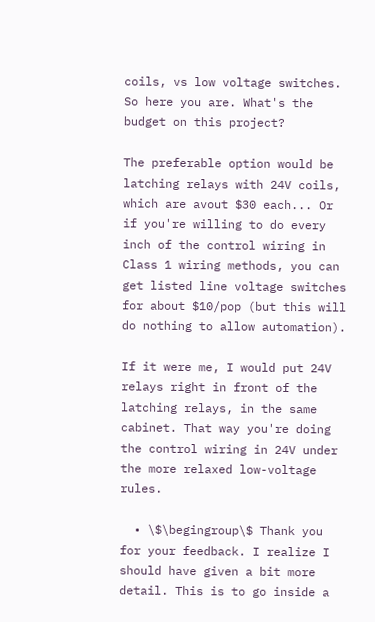coils, vs low voltage switches. So here you are. What's the budget on this project?

The preferable option would be latching relays with 24V coils, which are avout $30 each... Or if you're willing to do every inch of the control wiring in Class 1 wiring methods, you can get listed line voltage switches for about $10/pop (but this will do nothing to allow automation).

If it were me, I would put 24V relays right in front of the latching relays, in the same cabinet. That way you're doing the control wiring in 24V under the more relaxed low-voltage rules.

  • \$\begingroup\$ Thank you for your feedback. I realize I should have given a bit more detail. This is to go inside a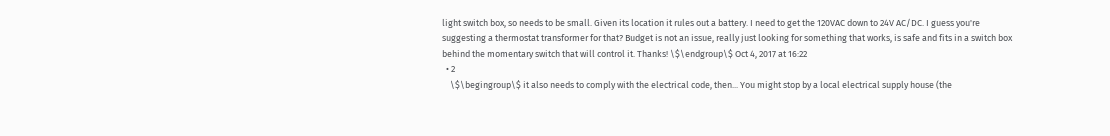light switch box, so needs to be small. Given its location it rules out a battery. I need to get the 120VAC down to 24V AC/DC. I guess you're suggesting a thermostat transformer for that? Budget is not an issue, really just looking for something that works, is safe and fits in a switch box behind the momentary switch that will control it. Thanks! \$\endgroup\$ Oct 4, 2017 at 16:22
  • 2
    \$\begingroup\$ it also needs to comply with the electrical code, then... You might stop by a local electrical supply house (the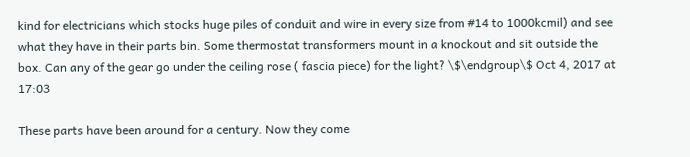kind for electricians which stocks huge piles of conduit and wire in every size from #14 to 1000kcmil) and see what they have in their parts bin. Some thermostat transformers mount in a knockout and sit outside the box. Can any of the gear go under the ceiling rose ( fascia piece) for the light? \$\endgroup\$ Oct 4, 2017 at 17:03

These parts have been around for a century. Now they come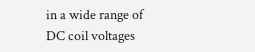in a wide range of DC coil voltages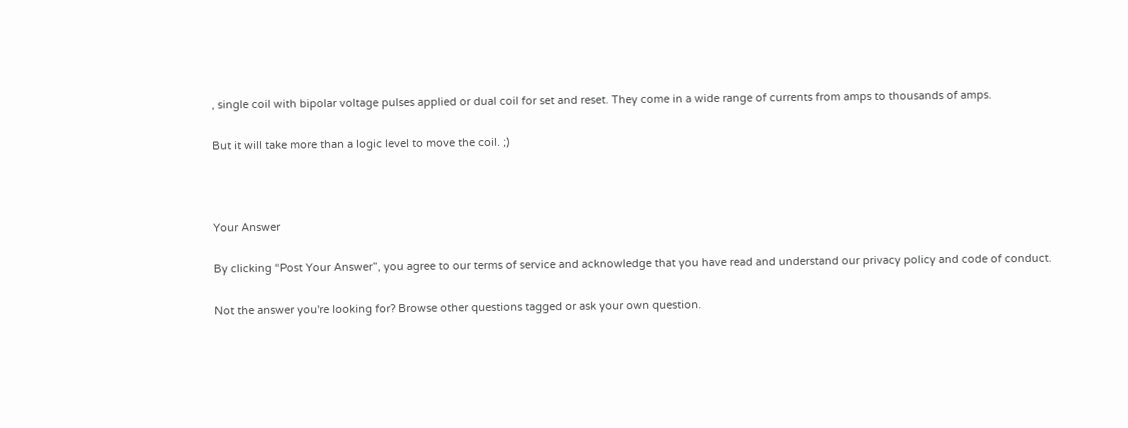, single coil with bipolar voltage pulses applied or dual coil for set and reset. They come in a wide range of currents from amps to thousands of amps.

But it will take more than a logic level to move the coil. ;)



Your Answer

By clicking “Post Your Answer”, you agree to our terms of service and acknowledge that you have read and understand our privacy policy and code of conduct.

Not the answer you're looking for? Browse other questions tagged or ask your own question.